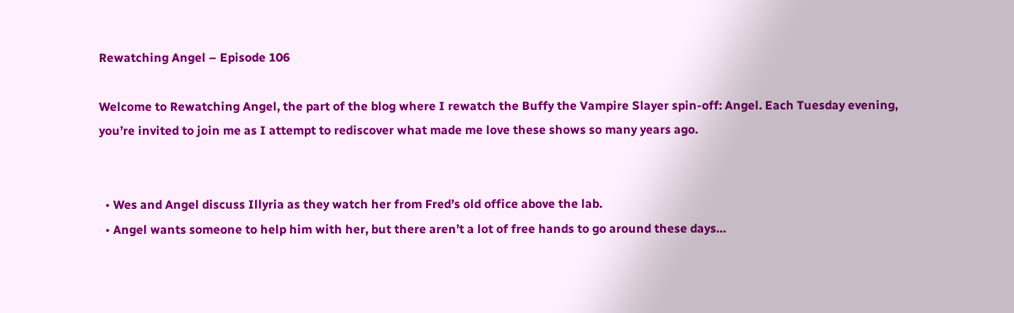Rewatching Angel – Episode 106

Welcome to Rewatching Angel, the part of the blog where I rewatch the Buffy the Vampire Slayer spin-off: Angel. Each Tuesday evening, you’re invited to join me as I attempt to rediscover what made me love these shows so many years ago.


  • Wes and Angel discuss Illyria as they watch her from Fred’s old office above the lab.
  • Angel wants someone to help him with her, but there aren’t a lot of free hands to go around these days…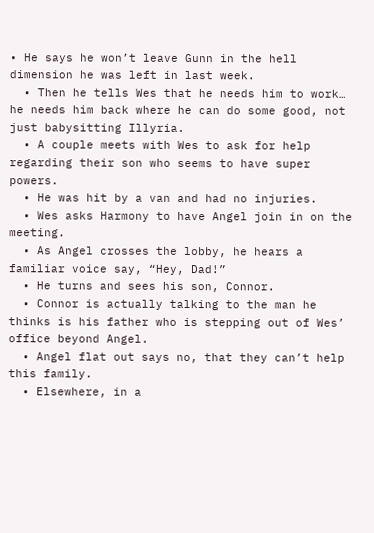• He says he won’t leave Gunn in the hell dimension he was left in last week.
  • Then he tells Wes that he needs him to work… he needs him back where he can do some good, not just babysitting Illyria.
  • A couple meets with Wes to ask for help regarding their son who seems to have super powers.
  • He was hit by a van and had no injuries.
  • Wes asks Harmony to have Angel join in on the meeting.
  • As Angel crosses the lobby, he hears a familiar voice say, “Hey, Dad!”
  • He turns and sees his son, Connor.
  • Connor is actually talking to the man he thinks is his father who is stepping out of Wes’ office beyond Angel.
  • Angel flat out says no, that they can’t help this family.
  • Elsewhere, in a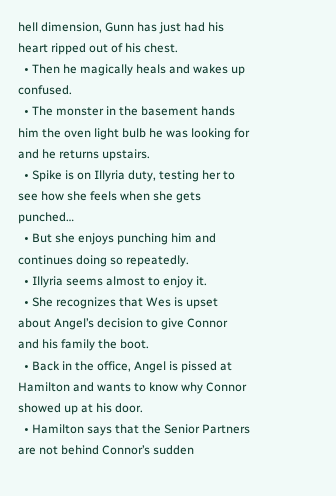hell dimension, Gunn has just had his heart ripped out of his chest.
  • Then he magically heals and wakes up confused.
  • The monster in the basement hands him the oven light bulb he was looking for and he returns upstairs.
  • Spike is on Illyria duty, testing her to see how she feels when she gets punched…
  • But she enjoys punching him and continues doing so repeatedly.
  • Illyria seems almost to enjoy it.
  • She recognizes that Wes is upset about Angel’s decision to give Connor and his family the boot.
  • Back in the office, Angel is pissed at Hamilton and wants to know why Connor showed up at his door.
  • Hamilton says that the Senior Partners are not behind Connor’s sudden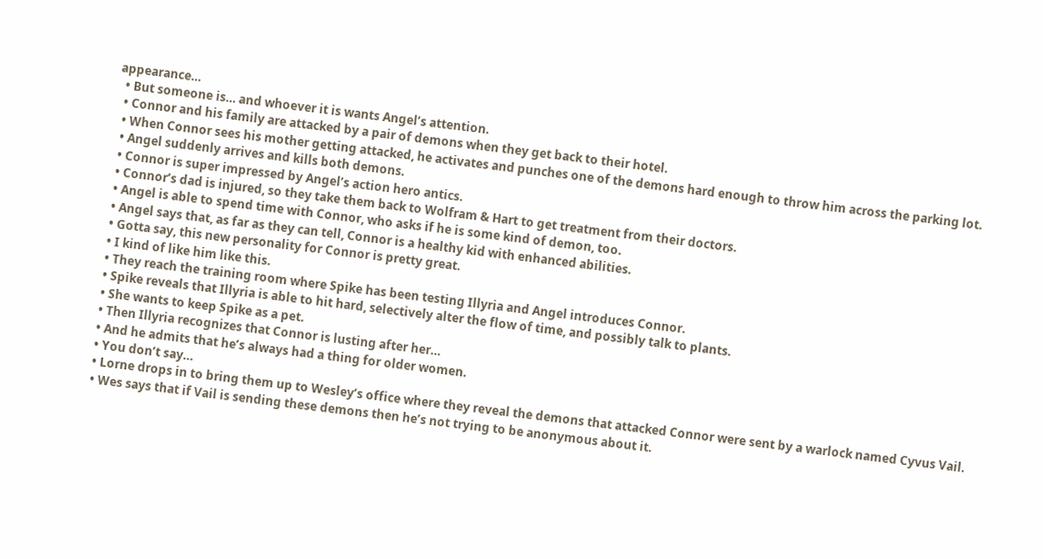appearance…
  • But someone is… and whoever it is wants Angel’s attention.
  • Connor and his family are attacked by a pair of demons when they get back to their hotel.
  • When Connor sees his mother getting attacked, he activates and punches one of the demons hard enough to throw him across the parking lot.
  • Angel suddenly arrives and kills both demons.
  • Connor is super impressed by Angel’s action hero antics.
  • Connor’s dad is injured, so they take them back to Wolfram & Hart to get treatment from their doctors.
  • Angel is able to spend time with Connor, who asks if he is some kind of demon, too.
  • Angel says that, as far as they can tell, Connor is a healthy kid with enhanced abilities.
  • Gotta say, this new personality for Connor is pretty great.
  • I kind of like him like this.
  • They reach the training room where Spike has been testing Illyria and Angel introduces Connor.
  • Spike reveals that Illyria is able to hit hard, selectively alter the flow of time, and possibly talk to plants.
  • She wants to keep Spike as a pet.
  • Then Illyria recognizes that Connor is lusting after her…
  • And he admits that he’s always had a thing for older women.
  • You don’t say…
  • Lorne drops in to bring them up to Wesley’s office where they reveal the demons that attacked Connor were sent by a warlock named Cyvus Vail.
  • Wes says that if Vail is sending these demons then he’s not trying to be anonymous about it.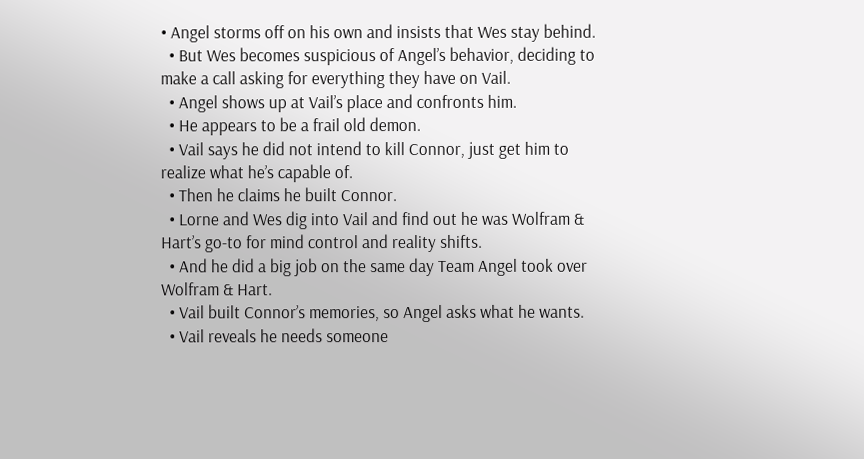• Angel storms off on his own and insists that Wes stay behind.
  • But Wes becomes suspicious of Angel’s behavior, deciding to make a call asking for everything they have on Vail.
  • Angel shows up at Vail’s place and confronts him.
  • He appears to be a frail old demon.
  • Vail says he did not intend to kill Connor, just get him to realize what he’s capable of.
  • Then he claims he built Connor.
  • Lorne and Wes dig into Vail and find out he was Wolfram & Hart’s go-to for mind control and reality shifts.
  • And he did a big job on the same day Team Angel took over Wolfram & Hart.
  • Vail built Connor’s memories, so Angel asks what he wants.
  • Vail reveals he needs someone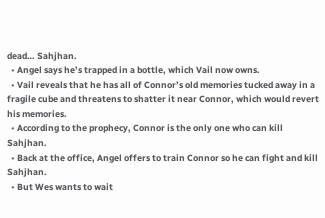dead… Sahjhan.
  • Angel says he’s trapped in a bottle, which Vail now owns.
  • Vail reveals that he has all of Connor’s old memories tucked away in a fragile cube and threatens to shatter it near Connor, which would revert his memories.
  • According to the prophecy, Connor is the only one who can kill Sahjhan.
  • Back at the office, Angel offers to train Connor so he can fight and kill Sahjhan.
  • But Wes wants to wait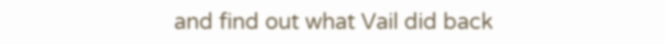and find out what Vail did back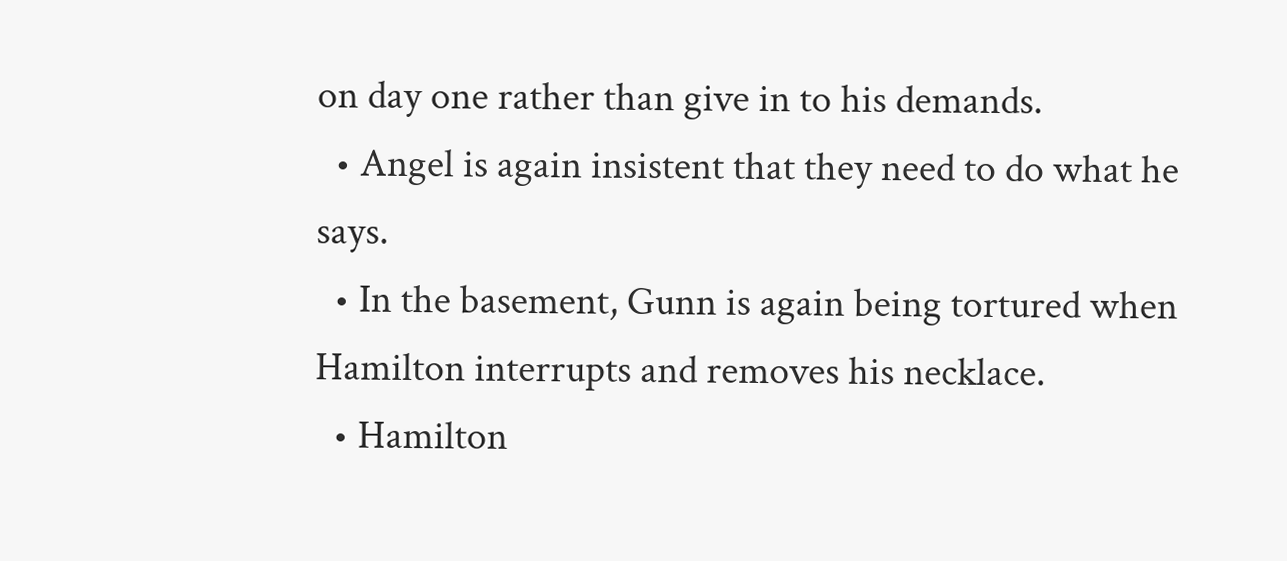on day one rather than give in to his demands.
  • Angel is again insistent that they need to do what he says.
  • In the basement, Gunn is again being tortured when Hamilton interrupts and removes his necklace.
  • Hamilton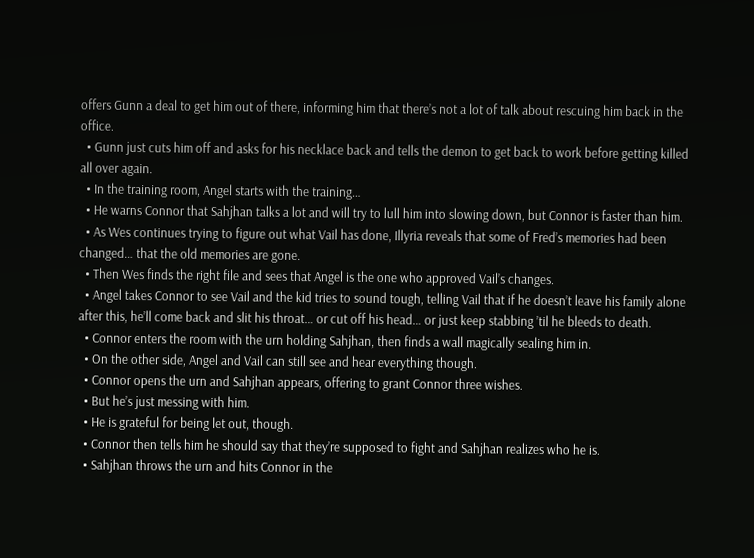offers Gunn a deal to get him out of there, informing him that there’s not a lot of talk about rescuing him back in the office.
  • Gunn just cuts him off and asks for his necklace back and tells the demon to get back to work before getting killed all over again.
  • In the training room, Angel starts with the training…
  • He warns Connor that Sahjhan talks a lot and will try to lull him into slowing down, but Connor is faster than him.
  • As Wes continues trying to figure out what Vail has done, Illyria reveals that some of Fred’s memories had been changed… that the old memories are gone.
  • Then Wes finds the right file and sees that Angel is the one who approved Vail’s changes.
  • Angel takes Connor to see Vail and the kid tries to sound tough, telling Vail that if he doesn’t leave his family alone after this, he’ll come back and slit his throat… or cut off his head… or just keep stabbing ’til he bleeds to death.
  • Connor enters the room with the urn holding Sahjhan, then finds a wall magically sealing him in.
  • On the other side, Angel and Vail can still see and hear everything though.
  • Connor opens the urn and Sahjhan appears, offering to grant Connor three wishes.
  • But he’s just messing with him.
  • He is grateful for being let out, though.
  • Connor then tells him he should say that they’re supposed to fight and Sahjhan realizes who he is.
  • Sahjhan throws the urn and hits Connor in the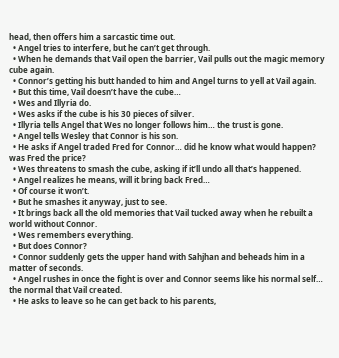head, then offers him a sarcastic time out.
  • Angel tries to interfere, but he can’t get through.
  • When he demands that Vail open the barrier, Vail pulls out the magic memory cube again.
  • Connor’s getting his butt handed to him and Angel turns to yell at Vail again.
  • But this time, Vail doesn’t have the cube…
  • Wes and Illyria do.
  • Wes asks if the cube is his 30 pieces of silver.
  • Illyria tells Angel that Wes no longer follows him… the trust is gone.
  • Angel tells Wesley that Connor is his son.
  • He asks if Angel traded Fred for Connor… did he know what would happen? was Fred the price?
  • Wes threatens to smash the cube, asking if it’ll undo all that’s happened.
  • Angel realizes he means, will it bring back Fred…
  • Of course it won’t.
  • But he smashes it anyway, just to see.
  • It brings back all the old memories that Vail tucked away when he rebuilt a world without Connor.
  • Wes remembers everything.
  • But does Connor?
  • Connor suddenly gets the upper hand with Sahjhan and beheads him in a matter of seconds.
  • Angel rushes in once the fight is over and Connor seems like his normal self… the normal that Vail created.
  • He asks to leave so he can get back to his parents,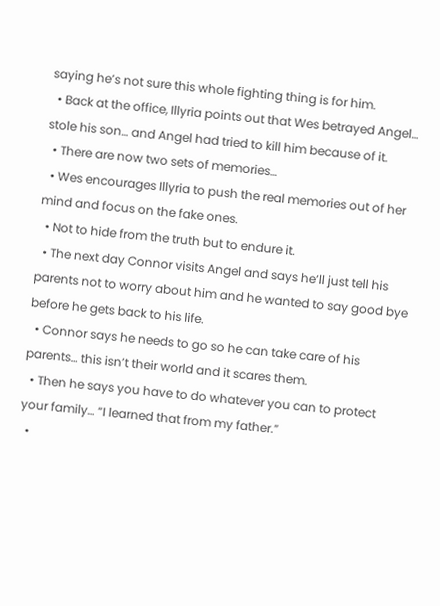saying he’s not sure this whole fighting thing is for him.
  • Back at the office, Illyria points out that Wes betrayed Angel… stole his son… and Angel had tried to kill him because of it.
  • There are now two sets of memories…
  • Wes encourages Illyria to push the real memories out of her mind and focus on the fake ones.
  • Not to hide from the truth but to endure it.
  • The next day Connor visits Angel and says he’ll just tell his parents not to worry about him and he wanted to say good bye before he gets back to his life.
  • Connor says he needs to go so he can take care of his parents… this isn’t their world and it scares them.
  • Then he says you have to do whatever you can to protect your family… “I learned that from my father.”
  •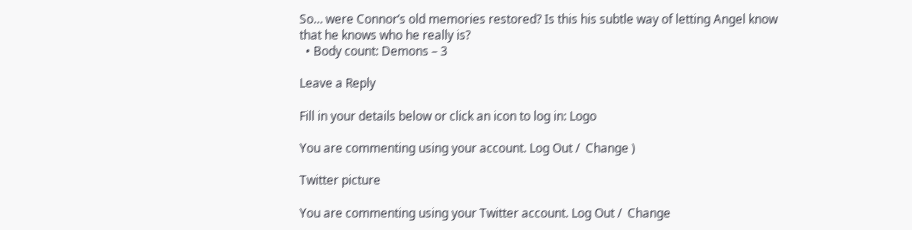So… were Connor’s old memories restored? Is this his subtle way of letting Angel know that he knows who he really is?
  • Body count: Demons – 3

Leave a Reply

Fill in your details below or click an icon to log in: Logo

You are commenting using your account. Log Out /  Change )

Twitter picture

You are commenting using your Twitter account. Log Out /  Change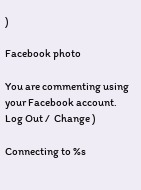)

Facebook photo

You are commenting using your Facebook account. Log Out /  Change )

Connecting to %s